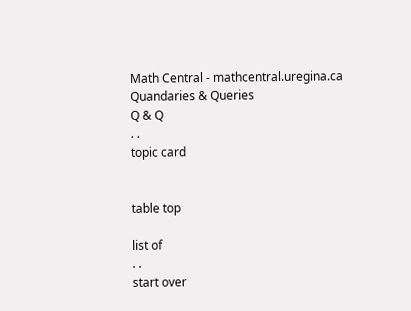Math Central - mathcentral.uregina.ca
Quandaries & Queries
Q & Q
. .
topic card


table top

list of
. .
start over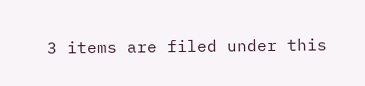3 items are filed under this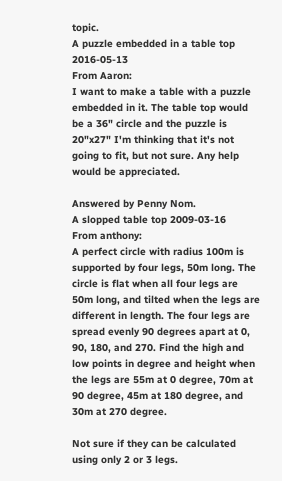topic.
A puzzle embedded in a table top 2016-05-13
From Aaron:
I want to make a table with a puzzle embedded in it. The table top would be a 36" circle and the puzzle is 20"x27" I'm thinking that it's not going to fit, but not sure. Any help would be appreciated.

Answered by Penny Nom.
A slopped table top 2009-03-16
From anthony:
A perfect circle with radius 100m is supported by four legs, 50m long. The circle is flat when all four legs are 50m long, and tilted when the legs are different in length. The four legs are spread evenly 90 degrees apart at 0, 90, 180, and 270. Find the high and low points in degree and height when the legs are 55m at 0 degree, 70m at 90 degree, 45m at 180 degree, and 30m at 270 degree.

Not sure if they can be calculated using only 2 or 3 legs.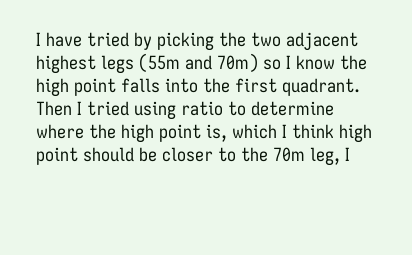I have tried by picking the two adjacent highest legs (55m and 70m) so I know the high point falls into the first quadrant. Then I tried using ratio to determine where the high point is, which I think high point should be closer to the 70m leg, I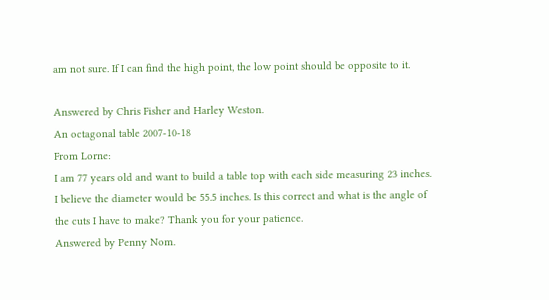am not sure. If I can find the high point, the low point should be opposite to it.

Answered by Chris Fisher and Harley Weston.
An octagonal table 2007-10-18
From Lorne:
I am 77 years old and want to build a table top with each side measuring 23 inches. I believe the diameter would be 55.5 inches. Is this correct and what is the angle of the cuts I have to make? Thank you for your patience.
Answered by Penny Nom.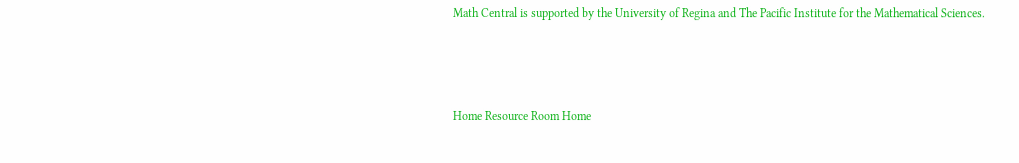Math Central is supported by the University of Regina and The Pacific Institute for the Mathematical Sciences.



Home Resource Room Home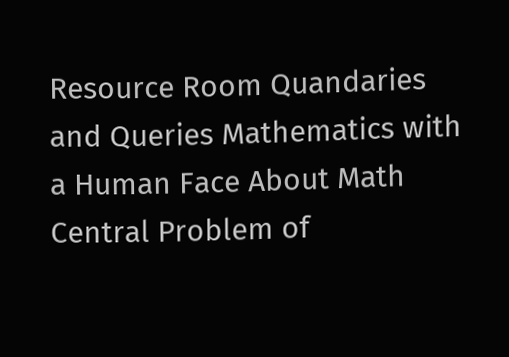Resource Room Quandaries and Queries Mathematics with a Human Face About Math Central Problem of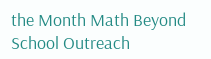the Month Math Beyond School Outreach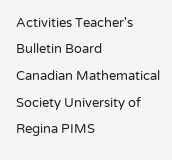Activities Teacher's Bulletin Board Canadian Mathematical Society University of Regina PIMS